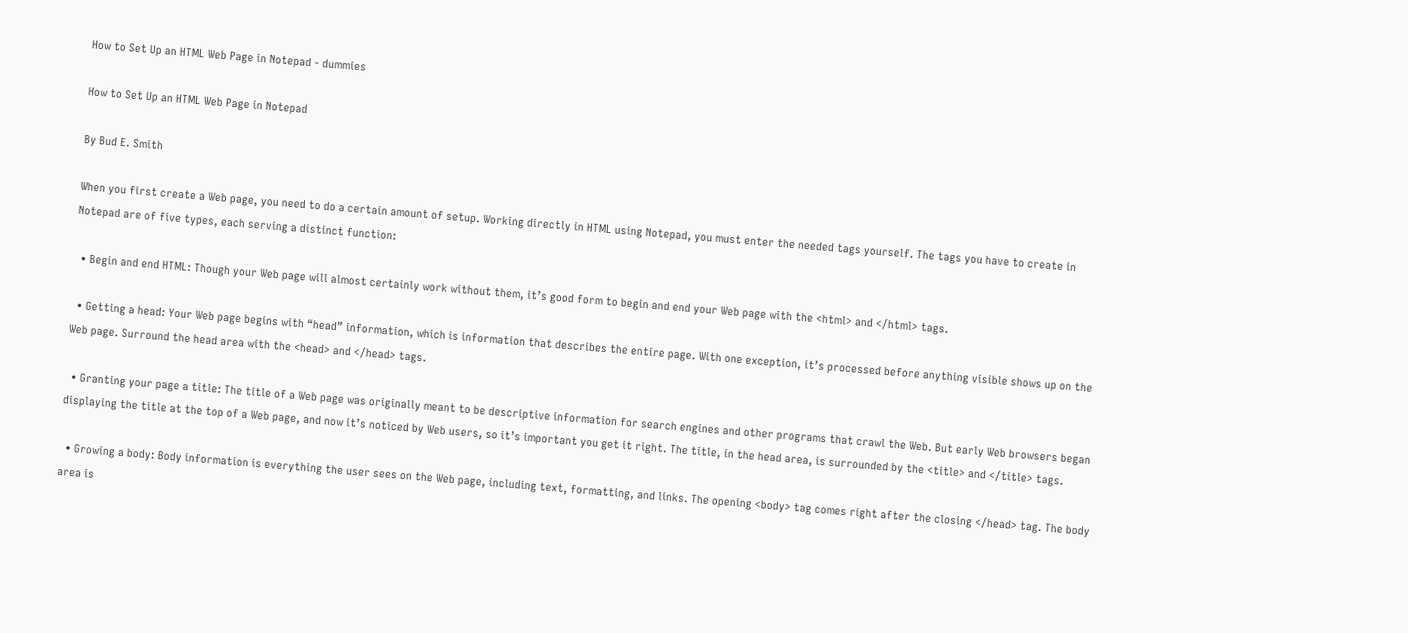How to Set Up an HTML Web Page in Notepad - dummies

How to Set Up an HTML Web Page in Notepad

By Bud E. Smith

When you first create a Web page, you need to do a certain amount of setup. Working directly in HTML using Notepad, you must enter the needed tags yourself. The tags you have to create in Notepad are of five types, each serving a distinct function:

  • Begin and end HTML: Though your Web page will almost certainly work without them, it’s good form to begin and end your Web page with the <html> and </html> tags.

  • Getting a head: Your Web page begins with “head” information, which is information that describes the entire page. With one exception, it’s processed before anything visible shows up on the Web page. Surround the head area with the <head> and </head> tags.

  • Granting your page a title: The title of a Web page was originally meant to be descriptive information for search engines and other programs that crawl the Web. But early Web browsers began displaying the title at the top of a Web page, and now it’s noticed by Web users, so it’s important you get it right. The title, in the head area, is surrounded by the <title> and </title> tags.

  • Growing a body: Body information is everything the user sees on the Web page, including text, formatting, and links. The opening <body> tag comes right after the closing </head> tag. The body area is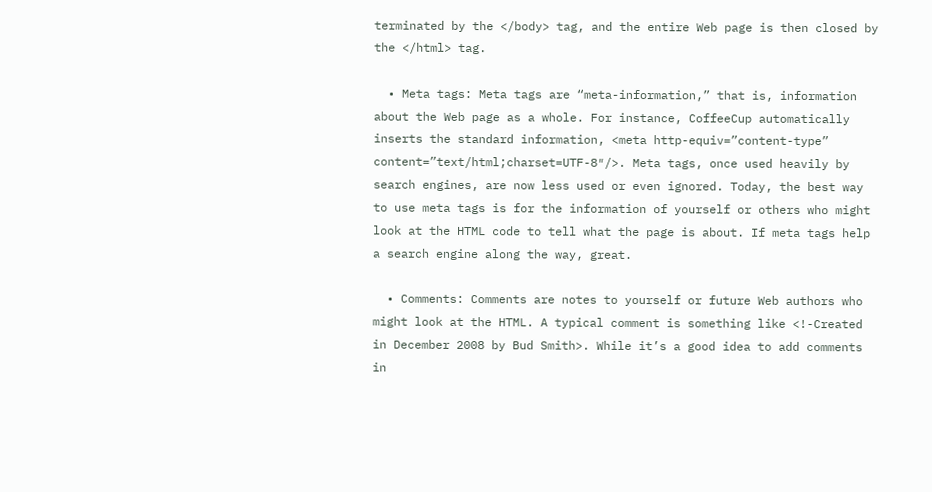terminated by the </body> tag, and the entire Web page is then closed by the </html> tag.

  • Meta tags: Meta tags are “meta-information,” that is, information about the Web page as a whole. For instance, CoffeeCup automatically inserts the standard information, <meta http-equiv=”content-type” content=”text/html;charset=UTF-8″/>. Meta tags, once used heavily by search engines, are now less used or even ignored. Today, the best way to use meta tags is for the information of yourself or others who might look at the HTML code to tell what the page is about. If meta tags help a search engine along the way, great.

  • Comments: Comments are notes to yourself or future Web authors who might look at the HTML. A typical comment is something like <!-Created in December 2008 by Bud Smith>. While it’s a good idea to add comments in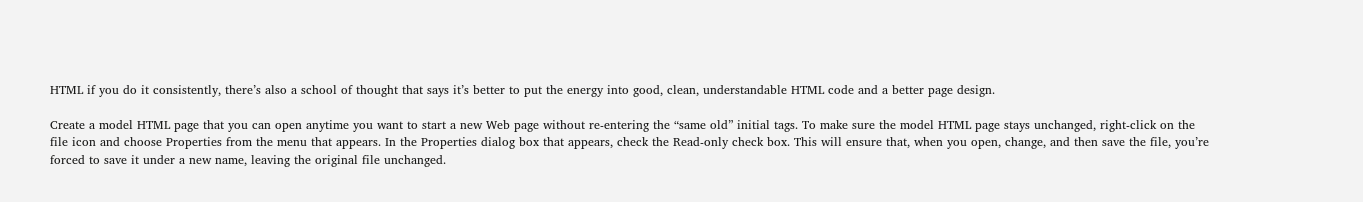HTML if you do it consistently, there’s also a school of thought that says it’s better to put the energy into good, clean, understandable HTML code and a better page design.

Create a model HTML page that you can open anytime you want to start a new Web page without re-entering the “same old” initial tags. To make sure the model HTML page stays unchanged, right-click on the file icon and choose Properties from the menu that appears. In the Properties dialog box that appears, check the Read-only check box. This will ensure that, when you open, change, and then save the file, you’re forced to save it under a new name, leaving the original file unchanged.